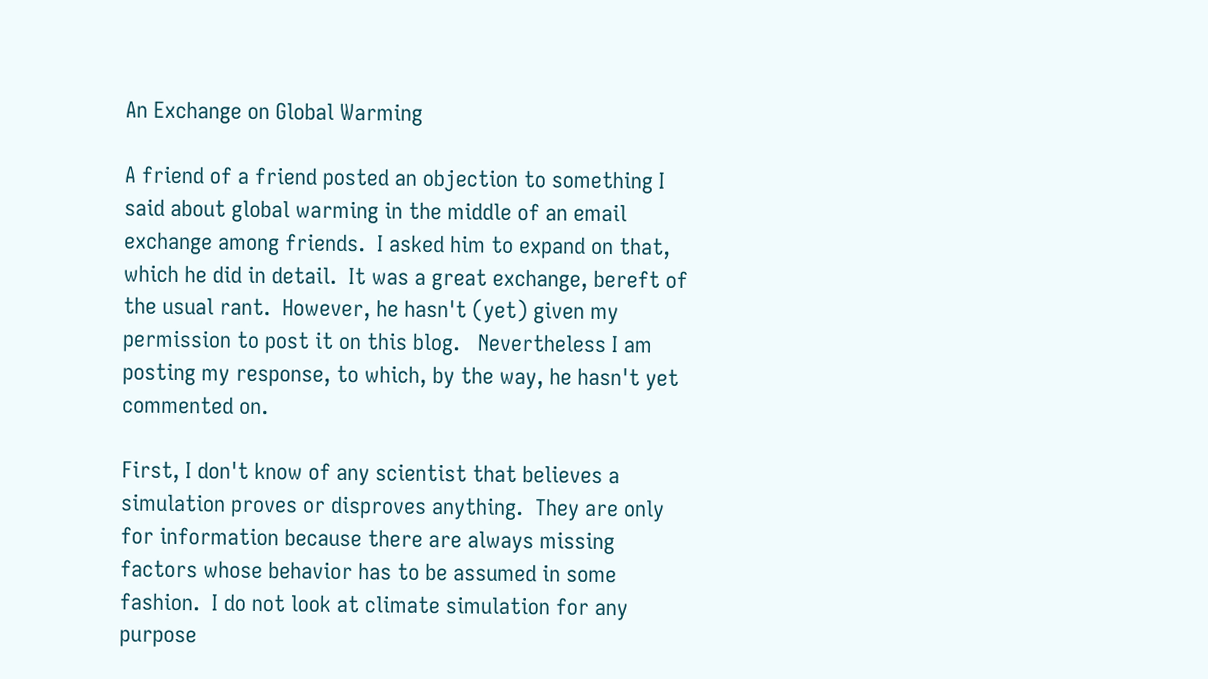An Exchange on Global Warming

A friend of a friend posted an objection to something I said about global warming in the middle of an email exchange among friends.  I asked him to expand on that, which he did in detail.  It was a great exchange, bereft of the usual rant.  However, he hasn't (yet) given my permission to post it on this blog.   Nevertheless I am posting my response, to which, by the way, he hasn't yet commented on.

First, I don't know of any scientist that believes a simulation proves or disproves anything.  They are only for information because there are always missing factors whose behavior has to be assumed in some fashion.  I do not look at climate simulation for any purpose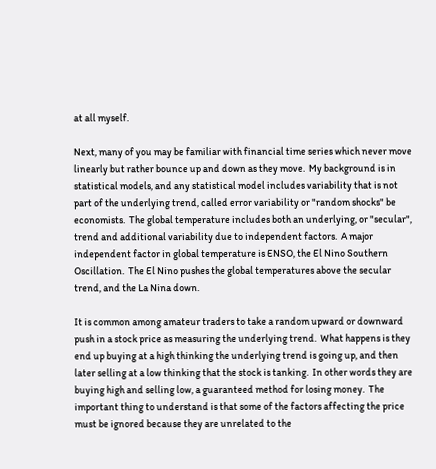at all myself.

Next, many of you may be familiar with financial time series which never move linearly but rather bounce up and down as they move.  My background is in statistical models, and any statistical model includes variability that is not part of the underlying trend, called error variability or "random shocks" be economists.  The global temperature includes both an underlying, or "secular", trend and additional variability due to independent factors.  A major independent factor in global temperature is ENSO, the El Nino Southern Oscillation.  The El Nino pushes the global temperatures above the secular trend, and the La Nina down.

It is common among amateur traders to take a random upward or downward push in a stock price as measuring the underlying trend.  What happens is they end up buying at a high thinking the underlying trend is going up, and then later selling at a low thinking that the stock is tanking.  In other words they are buying high and selling low, a guaranteed method for losing money.  The important thing to understand is that some of the factors affecting the price must be ignored because they are unrelated to the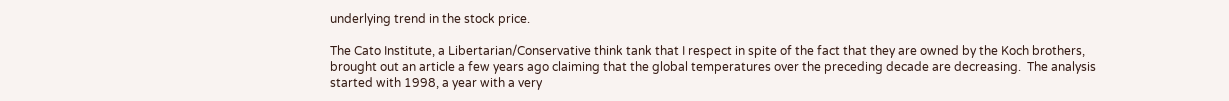underlying trend in the stock price.

The Cato Institute, a Libertarian/Conservative think tank that I respect in spite of the fact that they are owned by the Koch brothers, brought out an article a few years ago claiming that the global temperatures over the preceding decade are decreasing.  The analysis started with 1998, a year with a very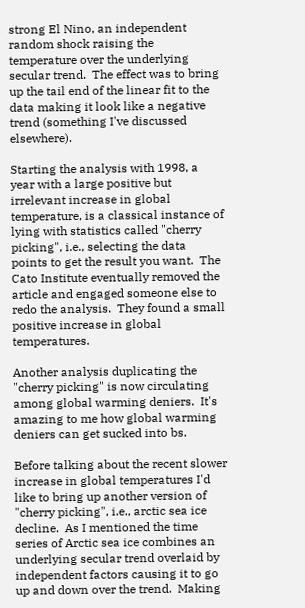strong El Nino, an independent random shock raising the temperature over the underlying secular trend.  The effect was to bring up the tail end of the linear fit to the data making it look like a negative trend (something I've discussed elsewhere).

Starting the analysis with 1998, a year with a large positive but irrelevant increase in global temperature, is a classical instance of lying with statistics called "cherry picking", i.e., selecting the data points to get the result you want.  The Cato Institute eventually removed the article and engaged someone else to redo the analysis.  They found a small positive increase in global temperatures.

Another analysis duplicating the "cherry picking" is now circulating among global warming deniers.  It's amazing to me how global warming deniers can get sucked into bs.

Before talking about the recent slower increase in global temperatures I'd like to bring up another version of "cherry picking", i.e., arctic sea ice decline.  As I mentioned the time series of Arctic sea ice combines an underlying secular trend overlaid by independent factors causing it to go up and down over the trend.  Making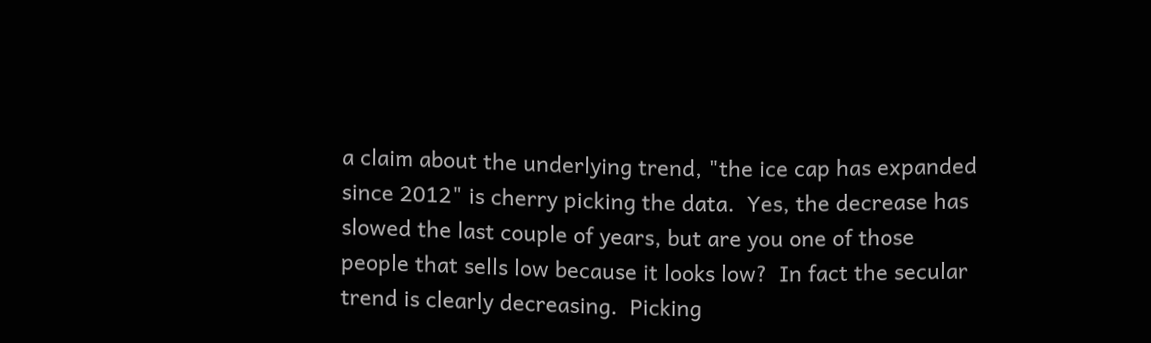a claim about the underlying trend, "the ice cap has expanded since 2012" is cherry picking the data.  Yes, the decrease has slowed the last couple of years, but are you one of those people that sells low because it looks low?  In fact the secular trend is clearly decreasing.  Picking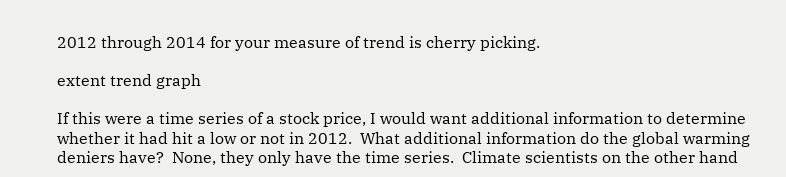2012 through 2014 for your measure of trend is cherry picking.

extent trend graph

If this were a time series of a stock price, I would want additional information to determine whether it had hit a low or not in 2012.  What additional information do the global warming deniers have?  None, they only have the time series.  Climate scientists on the other hand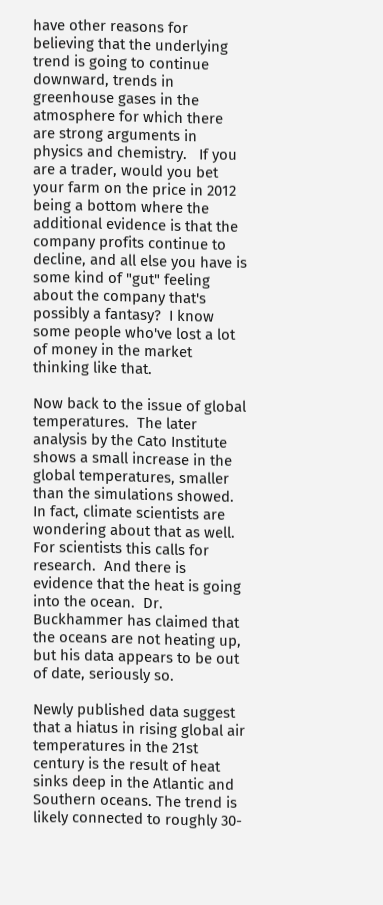have other reasons for believing that the underlying trend is going to continue downward, trends in greenhouse gases in the atmosphere for which there are strong arguments in physics and chemistry.   If you are a trader, would you bet your farm on the price in 2012 being a bottom where the additional evidence is that the company profits continue to decline, and all else you have is some kind of "gut" feeling about the company that's possibly a fantasy?  I know some people who've lost a lot of money in the market thinking like that.

Now back to the issue of global temperatures.  The later analysis by the Cato Institute shows a small increase in the global temperatures, smaller than the simulations showed.  In fact, climate scientists are wondering about that as well.  For scientists this calls for research.  And there is evidence that the heat is going into the ocean.  Dr. Buckhammer has claimed that the oceans are not heating up, but his data appears to be out of date, seriously so.

Newly published data suggest that a hiatus in rising global air temperatures in the 21st century is the result of heat sinks deep in the Atlantic and Southern oceans. The trend is likely connected to roughly 30-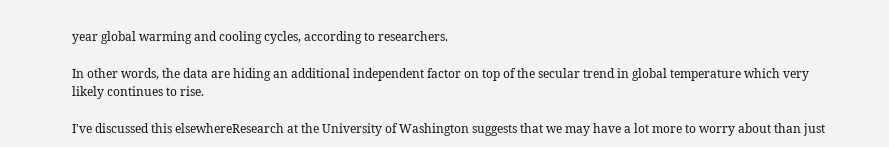year global warming and cooling cycles, according to researchers.

In other words, the data are hiding an additional independent factor on top of the secular trend in global temperature which very likely continues to rise.

I've discussed this elsewhereResearch at the University of Washington suggests that we may have a lot more to worry about than just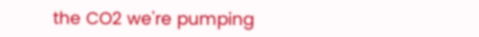the CO2 we're pumping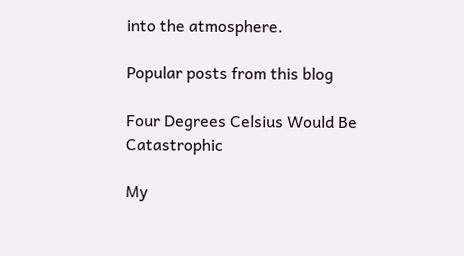into the atmosphere.

Popular posts from this blog

Four Degrees Celsius Would Be Catastrophic

My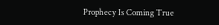Prophecy Is Coming True